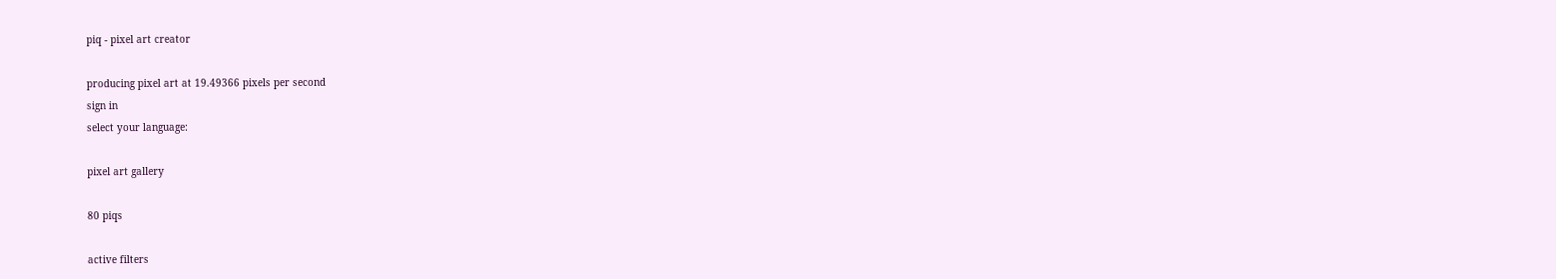piq - pixel art creator

producing pixel art at 19.49366 pixels per second
sign in
select your language:

pixel art gallery

80 piqs

active filters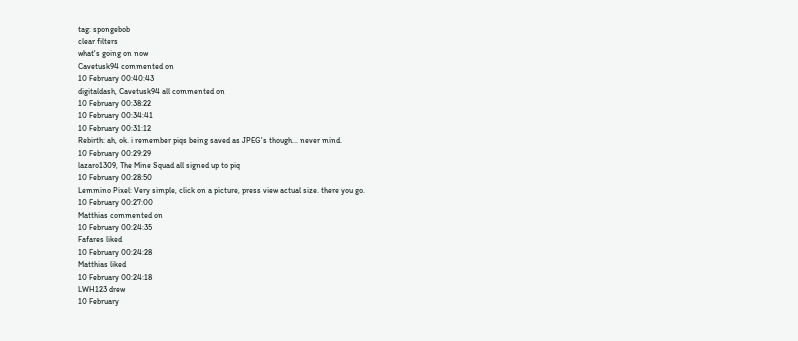tag: spongebob
clear filters
what's going on now
Cavetusk94 commented on
10 February 00:40:43
digitaldash, Cavetusk94 all commented on
10 February 00:38:22
10 February 00:34:41
10 February 00:31:12
Rebirth: ah, ok. i remember piqs being saved as JPEG's though... never mind.
10 February 00:29:29
lazaro1309, The Mine Squad all signed up to piq
10 February 00:28:50
Lemmino Pixel: Very simple, click on a picture, press view actual size. there you go.
10 February 00:27:00
Matthias commented on
10 February 00:24:35
Fafares liked
10 February 00:24:28
Matthias liked
10 February 00:24:18
LWH123 drew
10 February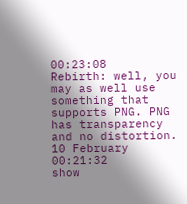00:23:08
Rebirth: well, you may as well use something that supports PNG. PNG has transparency and no distortion.
10 February 00:21:32
show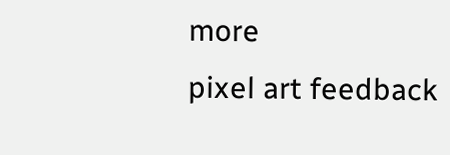more
pixel art feedback